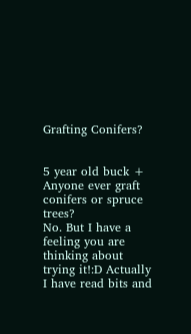Grafting Conifers?


5 year old buck +
Anyone ever graft conifers or spruce trees?
No. But I have a feeling you are thinking about trying it!:D Actually I have read bits and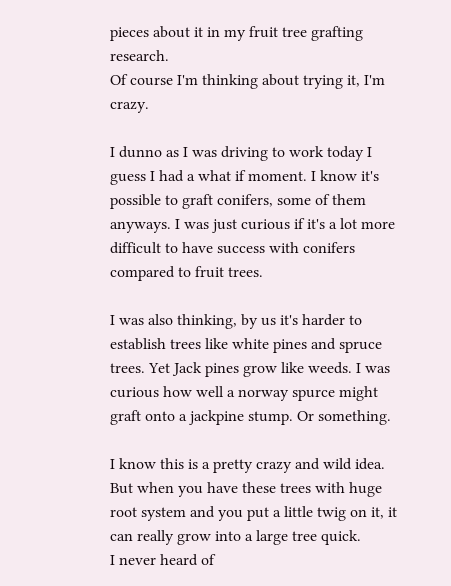pieces about it in my fruit tree grafting research.
Of course I'm thinking about trying it, I'm crazy.

I dunno as I was driving to work today I guess I had a what if moment. I know it's possible to graft conifers, some of them anyways. I was just curious if it's a lot more difficult to have success with conifers compared to fruit trees.

I was also thinking, by us it's harder to establish trees like white pines and spruce trees. Yet Jack pines grow like weeds. I was curious how well a norway spurce might graft onto a jackpine stump. Or something.

I know this is a pretty crazy and wild idea. But when you have these trees with huge root system and you put a little twig on it, it can really grow into a large tree quick.
I never heard of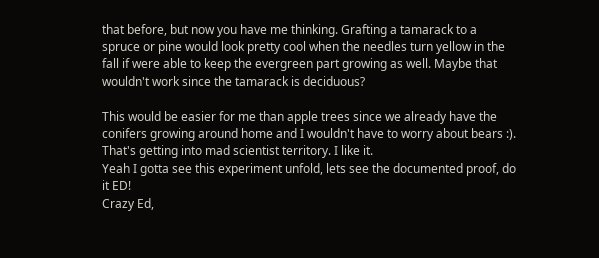that before, but now you have me thinking. Grafting a tamarack to a spruce or pine would look pretty cool when the needles turn yellow in the fall if were able to keep the evergreen part growing as well. Maybe that wouldn't work since the tamarack is deciduous?

This would be easier for me than apple trees since we already have the conifers growing around home and I wouldn't have to worry about bears :).
That's getting into mad scientist territory. I like it.
Yeah I gotta see this experiment unfold, lets see the documented proof, do it ED!
Crazy Ed,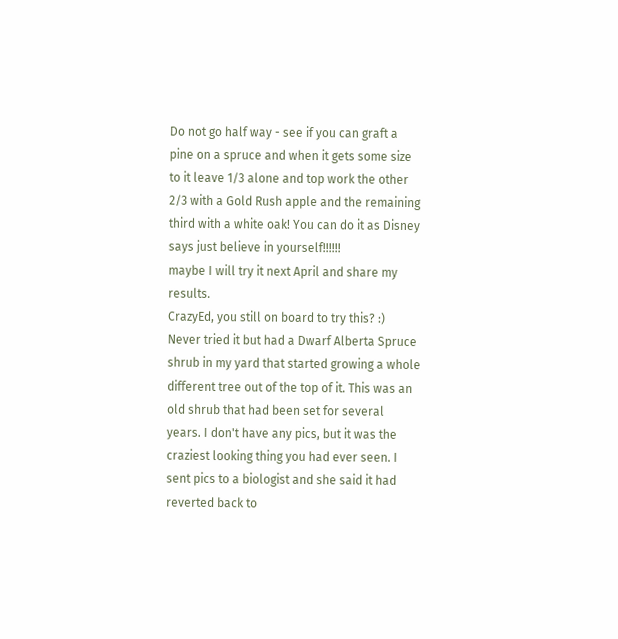Do not go half way - see if you can graft a pine on a spruce and when it gets some size to it leave 1/3 alone and top work the other 2/3 with a Gold Rush apple and the remaining third with a white oak! You can do it as Disney says just believe in yourself!!!!!!
maybe I will try it next April and share my results.
CrazyEd, you still on board to try this? :)
Never tried it but had a Dwarf Alberta Spruce shrub in my yard that started growing a whole different tree out of the top of it. This was an old shrub that had been set for several years. I don't have any pics, but it was the craziest looking thing you had ever seen. I sent pics to a biologist and she said it had reverted back to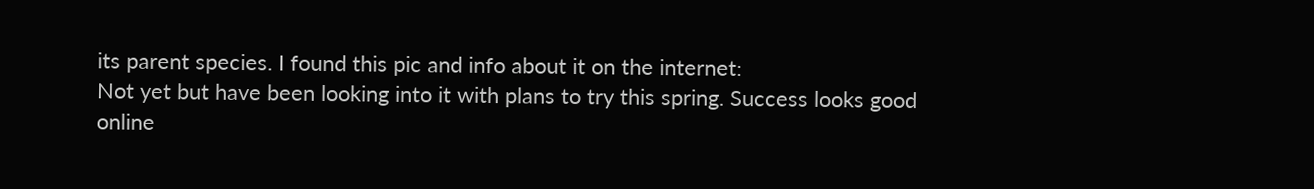its parent species. I found this pic and info about it on the internet:
Not yet but have been looking into it with plans to try this spring. Success looks good online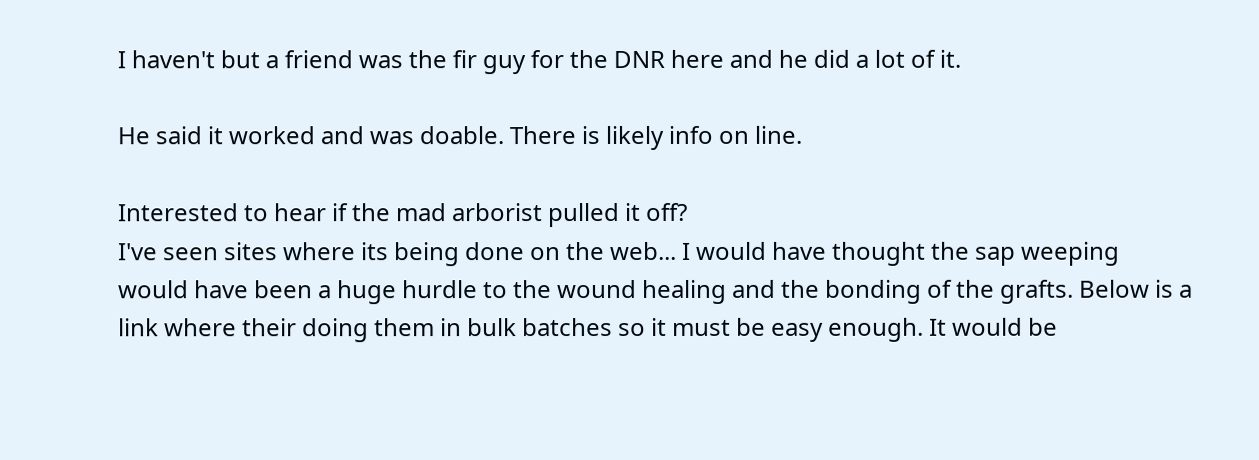I haven't but a friend was the fir guy for the DNR here and he did a lot of it.

He said it worked and was doable. There is likely info on line.

Interested to hear if the mad arborist pulled it off?
I've seen sites where its being done on the web... I would have thought the sap weeping would have been a huge hurdle to the wound healing and the bonding of the grafts. Below is a link where their doing them in bulk batches so it must be easy enough. It would be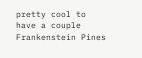pretty cool to have a couple Frankenstein Pines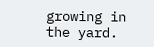growing in the yard.